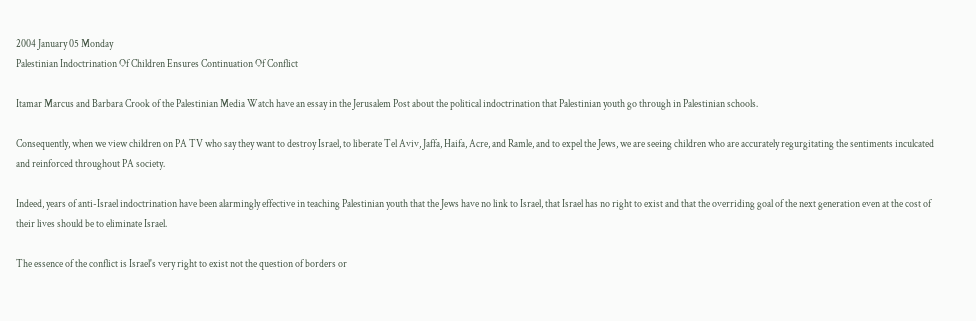2004 January 05 Monday
Palestinian Indoctrination Of Children Ensures Continuation Of Conflict

Itamar Marcus and Barbara Crook of the Palestinian Media Watch have an essay in the Jerusalem Post about the political indoctrination that Palestinian youth go through in Palestinian schools.

Consequently, when we view children on PA TV who say they want to destroy Israel, to liberate Tel Aviv, Jaffa, Haifa, Acre, and Ramle, and to expel the Jews, we are seeing children who are accurately regurgitating the sentiments inculcated and reinforced throughout PA society.

Indeed, years of anti-Israel indoctrination have been alarmingly effective in teaching Palestinian youth that the Jews have no link to Israel, that Israel has no right to exist and that the overriding goal of the next generation even at the cost of their lives should be to eliminate Israel.

The essence of the conflict is Israel's very right to exist not the question of borders or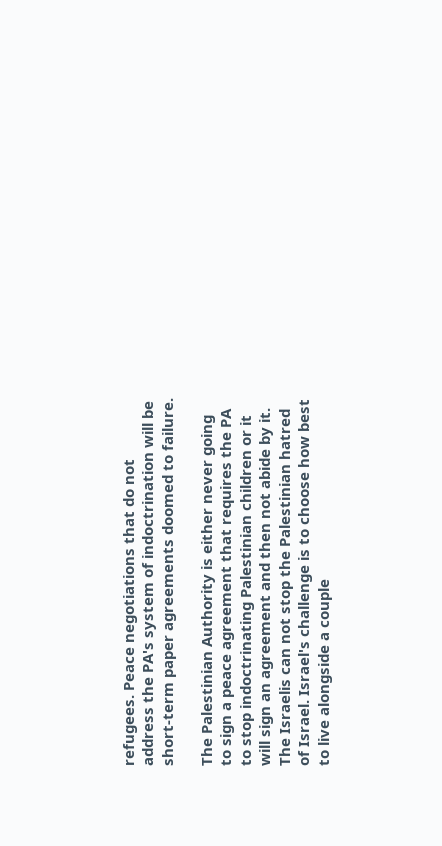refugees. Peace negotiations that do not address the PA's system of indoctrination will be short-term paper agreements doomed to failure.

The Palestinian Authority is either never going to sign a peace agreement that requires the PA to stop indoctrinating Palestinian children or it will sign an agreement and then not abide by it. The Israelis can not stop the Palestinian hatred of Israel. Israel's challenge is to choose how best to live alongside a couple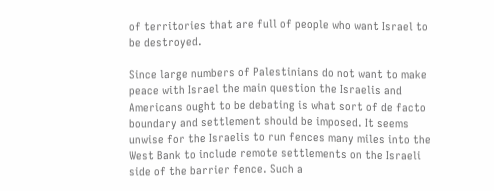of territories that are full of people who want Israel to be destroyed.

Since large numbers of Palestinians do not want to make peace with Israel the main question the Israelis and Americans ought to be debating is what sort of de facto boundary and settlement should be imposed. It seems unwise for the Israelis to run fences many miles into the West Bank to include remote settlements on the Israeli side of the barrier fence. Such a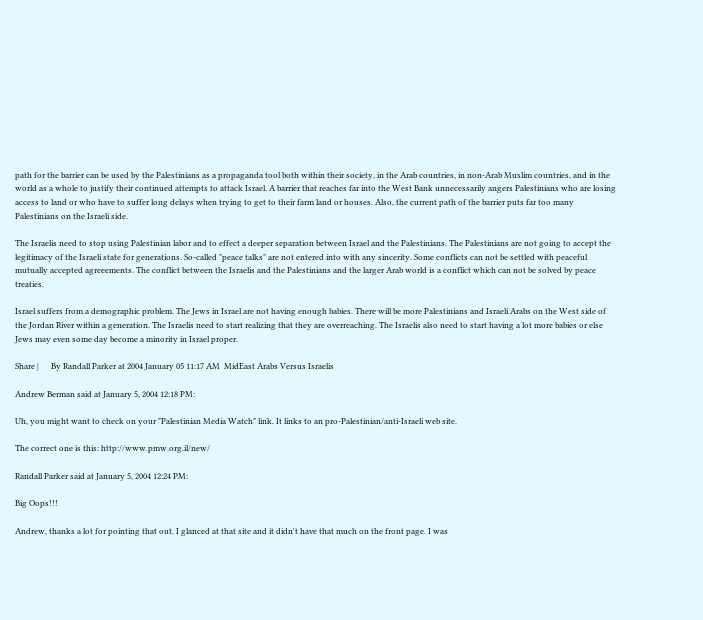path for the barrier can be used by the Palestinians as a propaganda tool both within their society, in the Arab countries, in non-Arab Muslim countries, and in the world as a whole to justify their continued attempts to attack Israel. A barrier that reaches far into the West Bank unnecessarily angers Palestinians who are losing access to land or who have to suffer long delays when trying to get to their farm land or houses. Also, the current path of the barrier puts far too many Palestinians on the Israeli side.

The Israelis need to stop using Palestinian labor and to effect a deeper separation between Israel and the Palestinians. The Palestinians are not going to accept the legitimacy of the Israeli state for generations. So-called "peace talks" are not entered into with any sincerity. Some conflicts can not be settled with peaceful mutually accepted agreeements. The conflict between the Israelis and the Palestinians and the larger Arab world is a conflict which can not be solved by peace treaties.

Israel suffers from a demographic problem. The Jews in Israel are not having enough babies. There will be more Palestinians and Israeli Arabs on the West side of the Jordan River within a generation. The Israelis need to start realizing that they are overreaching. The Israelis also need to start having a lot more babies or else Jews may even some day become a minority in Israel proper.

Share |      By Randall Parker at 2004 January 05 11:17 AM  MidEast Arabs Versus Israelis

Andrew Berman said at January 5, 2004 12:18 PM:

Uh, you might want to check on your "Palestinian Media Watch" link. It links to an pro-Palestinian/anti-Israeli web site.

The correct one is this: http://www.pmw.org.il/new/

Randall Parker said at January 5, 2004 12:24 PM:

Big Oops!!!

Andrew, thanks a lot for pointing that out. I glanced at that site and it didn't have that much on the front page. I was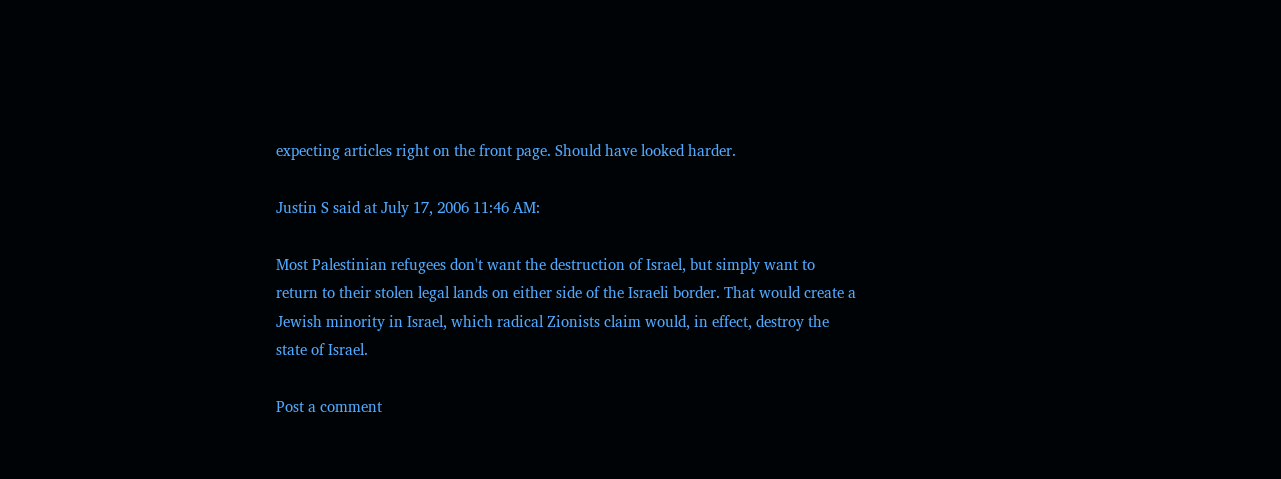expecting articles right on the front page. Should have looked harder.

Justin S said at July 17, 2006 11:46 AM:

Most Palestinian refugees don't want the destruction of Israel, but simply want to return to their stolen legal lands on either side of the Israeli border. That would create a Jewish minority in Israel, which radical Zionists claim would, in effect, destroy the state of Israel.

Post a comment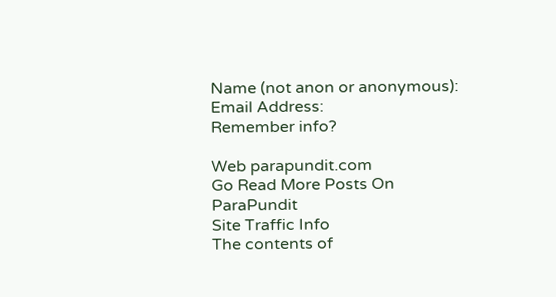Name (not anon or anonymous):
Email Address:
Remember info?

Web parapundit.com
Go Read More Posts On ParaPundit
Site Traffic Info
The contents of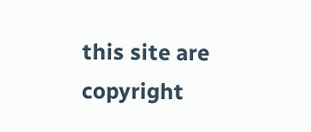this site are copyright